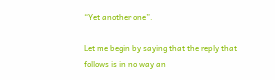“Yet another one”.

Let me begin by saying that the reply that follows is in no way an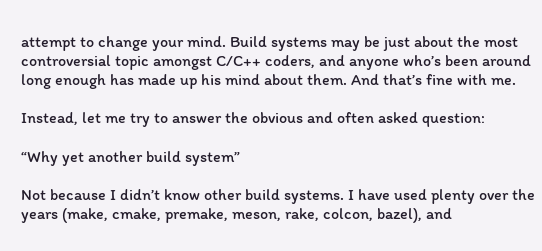attempt to change your mind. Build systems may be just about the most controversial topic amongst C/C++ coders, and anyone who’s been around long enough has made up his mind about them. And that’s fine with me.

Instead, let me try to answer the obvious and often asked question:

“Why yet another build system”

Not because I didn’t know other build systems. I have used plenty over the years (make, cmake, premake, meson, rake, colcon, bazel), and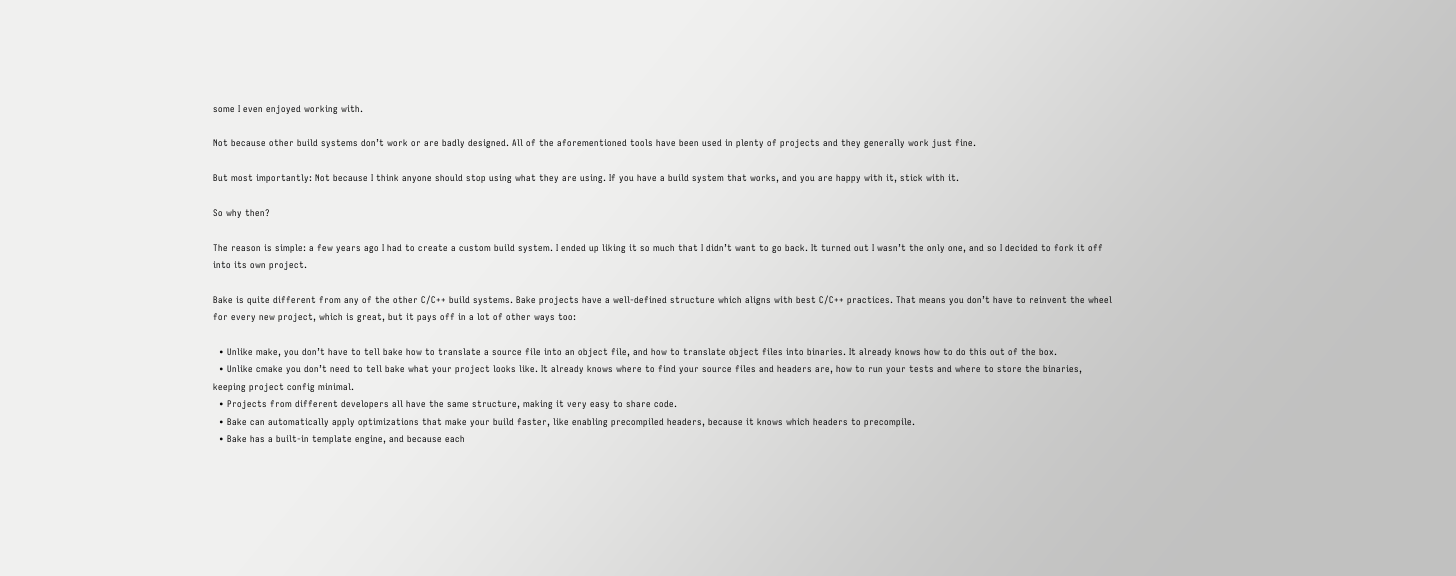some I even enjoyed working with.

Not because other build systems don’t work or are badly designed. All of the aforementioned tools have been used in plenty of projects and they generally work just fine.

But most importantly: Not because I think anyone should stop using what they are using. If you have a build system that works, and you are happy with it, stick with it.

So why then?

The reason is simple: a few years ago I had to create a custom build system. I ended up liking it so much that I didn’t want to go back. It turned out I wasn’t the only one, and so I decided to fork it off into its own project.

Bake is quite different from any of the other C/C++ build systems. Bake projects have a well-defined structure which aligns with best C/C++ practices. That means you don’t have to reinvent the wheel for every new project, which is great, but it pays off in a lot of other ways too:

  • Unlike make, you don’t have to tell bake how to translate a source file into an object file, and how to translate object files into binaries. It already knows how to do this out of the box.
  • Unlike cmake you don’t need to tell bake what your project looks like. It already knows where to find your source files and headers are, how to run your tests and where to store the binaries, keeping project config minimal.
  • Projects from different developers all have the same structure, making it very easy to share code.
  • Bake can automatically apply optimizations that make your build faster, like enabling precompiled headers, because it knows which headers to precompile.
  • Bake has a built-in template engine, and because each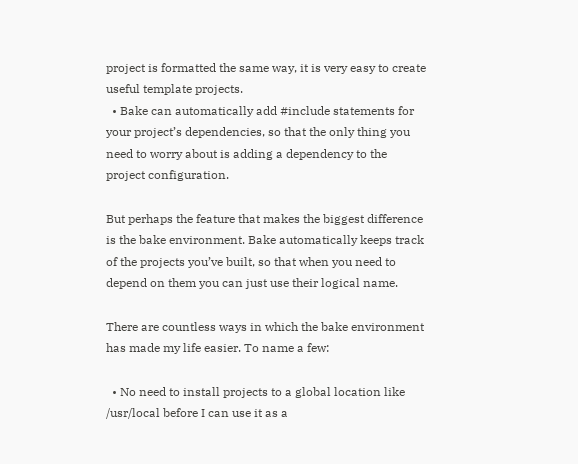project is formatted the same way, it is very easy to create useful template projects.
  • Bake can automatically add #include statements for your project’s dependencies, so that the only thing you need to worry about is adding a dependency to the project configuration.

But perhaps the feature that makes the biggest difference is the bake environment. Bake automatically keeps track of the projects you’ve built, so that when you need to depend on them you can just use their logical name.

There are countless ways in which the bake environment has made my life easier. To name a few:

  • No need to install projects to a global location like /usr/local before I can use it as a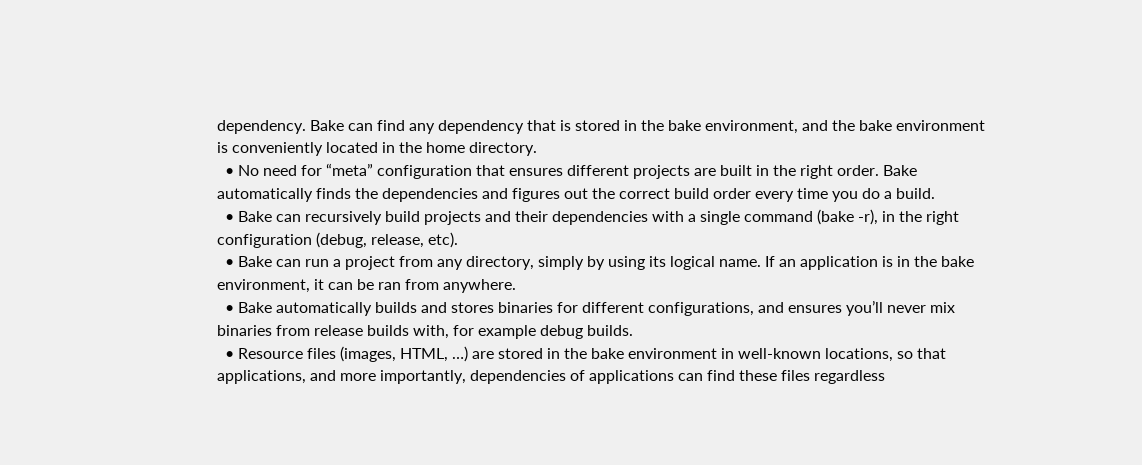dependency. Bake can find any dependency that is stored in the bake environment, and the bake environment is conveniently located in the home directory.
  • No need for “meta” configuration that ensures different projects are built in the right order. Bake automatically finds the dependencies and figures out the correct build order every time you do a build.
  • Bake can recursively build projects and their dependencies with a single command (bake -r), in the right configuration (debug, release, etc).
  • Bake can run a project from any directory, simply by using its logical name. If an application is in the bake environment, it can be ran from anywhere.
  • Bake automatically builds and stores binaries for different configurations, and ensures you’ll never mix binaries from release builds with, for example debug builds.
  • Resource files (images, HTML, …) are stored in the bake environment in well-known locations, so that applications, and more importantly, dependencies of applications can find these files regardless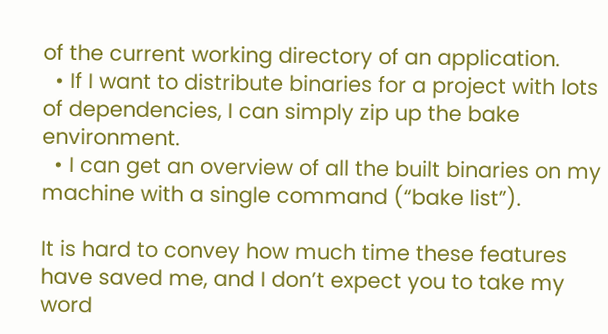of the current working directory of an application.
  • If I want to distribute binaries for a project with lots of dependencies, I can simply zip up the bake environment.
  • I can get an overview of all the built binaries on my machine with a single command (“bake list”).

It is hard to convey how much time these features have saved me, and I don’t expect you to take my word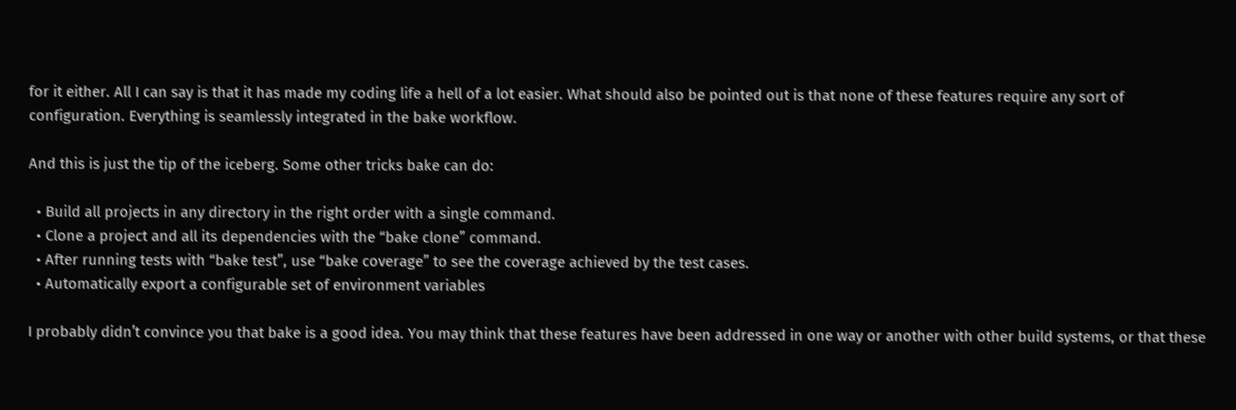for it either. All I can say is that it has made my coding life a hell of a lot easier. What should also be pointed out is that none of these features require any sort of configuration. Everything is seamlessly integrated in the bake workflow.

And this is just the tip of the iceberg. Some other tricks bake can do:

  • Build all projects in any directory in the right order with a single command.
  • Clone a project and all its dependencies with the “bake clone” command.
  • After running tests with “bake test”, use “bake coverage” to see the coverage achieved by the test cases.
  • Automatically export a configurable set of environment variables

I probably didn’t convince you that bake is a good idea. You may think that these features have been addressed in one way or another with other build systems, or that these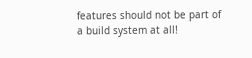features should not be part of a build system at all!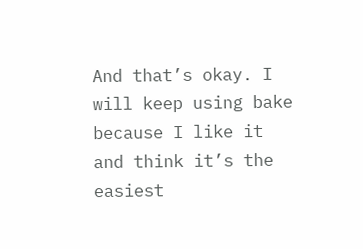And that’s okay. I will keep using bake because I like it and think it’s the easiest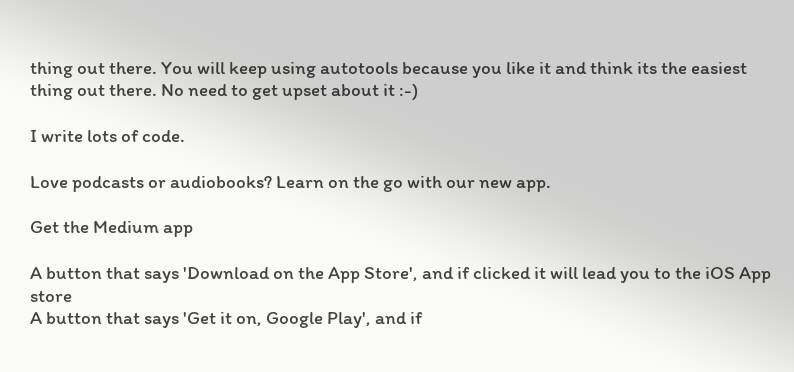thing out there. You will keep using autotools because you like it and think its the easiest thing out there. No need to get upset about it :-)

I write lots of code.

Love podcasts or audiobooks? Learn on the go with our new app.

Get the Medium app

A button that says 'Download on the App Store', and if clicked it will lead you to the iOS App store
A button that says 'Get it on, Google Play', and if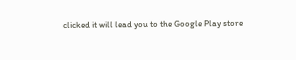clicked it will lead you to the Google Play store